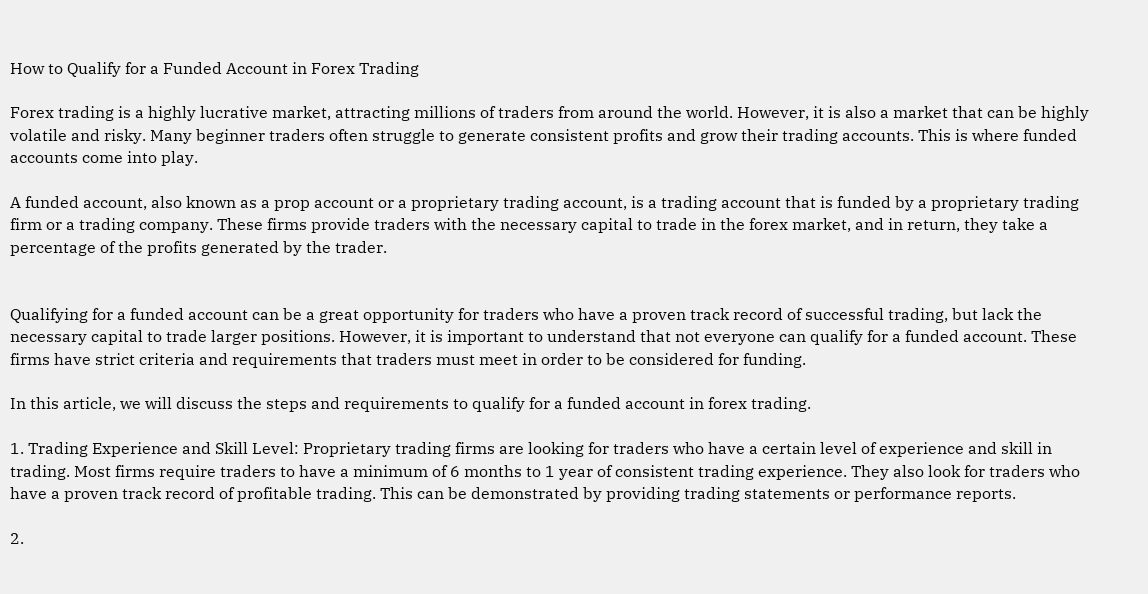How to Qualify for a Funded Account in Forex Trading

Forex trading is a highly lucrative market, attracting millions of traders from around the world. However, it is also a market that can be highly volatile and risky. Many beginner traders often struggle to generate consistent profits and grow their trading accounts. This is where funded accounts come into play.

A funded account, also known as a prop account or a proprietary trading account, is a trading account that is funded by a proprietary trading firm or a trading company. These firms provide traders with the necessary capital to trade in the forex market, and in return, they take a percentage of the profits generated by the trader.


Qualifying for a funded account can be a great opportunity for traders who have a proven track record of successful trading, but lack the necessary capital to trade larger positions. However, it is important to understand that not everyone can qualify for a funded account. These firms have strict criteria and requirements that traders must meet in order to be considered for funding.

In this article, we will discuss the steps and requirements to qualify for a funded account in forex trading.

1. Trading Experience and Skill Level: Proprietary trading firms are looking for traders who have a certain level of experience and skill in trading. Most firms require traders to have a minimum of 6 months to 1 year of consistent trading experience. They also look for traders who have a proven track record of profitable trading. This can be demonstrated by providing trading statements or performance reports.

2.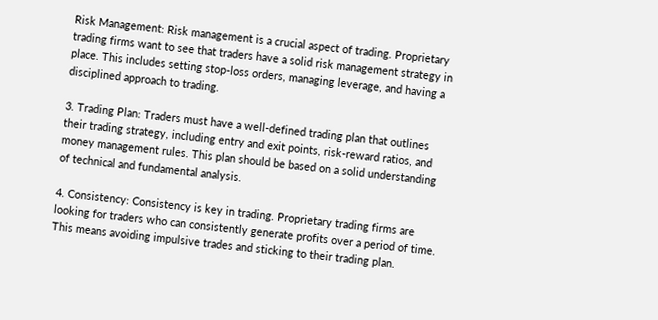Risk Management: Risk management is a crucial aspect of trading. Proprietary trading firms want to see that traders have a solid risk management strategy in place. This includes setting stop-loss orders, managing leverage, and having a disciplined approach to trading.

3. Trading Plan: Traders must have a well-defined trading plan that outlines their trading strategy, including entry and exit points, risk-reward ratios, and money management rules. This plan should be based on a solid understanding of technical and fundamental analysis.

4. Consistency: Consistency is key in trading. Proprietary trading firms are looking for traders who can consistently generate profits over a period of time. This means avoiding impulsive trades and sticking to their trading plan.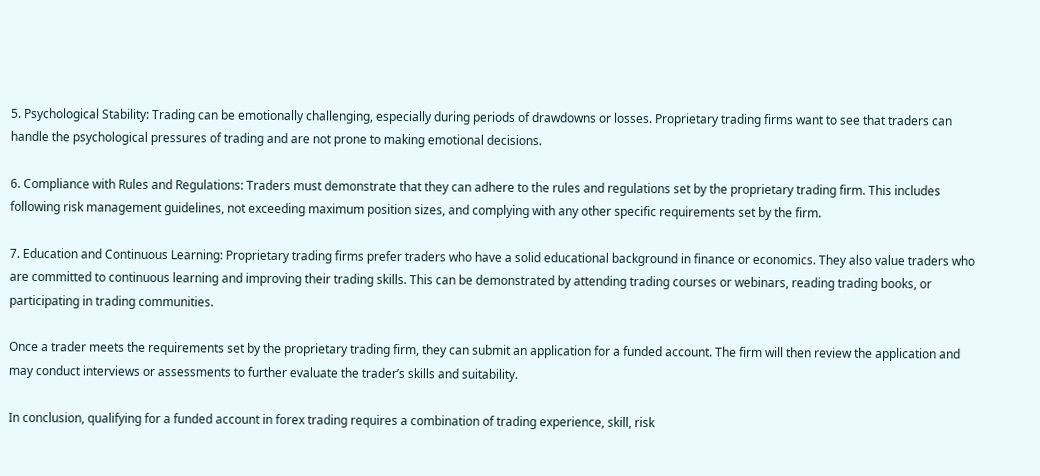5. Psychological Stability: Trading can be emotionally challenging, especially during periods of drawdowns or losses. Proprietary trading firms want to see that traders can handle the psychological pressures of trading and are not prone to making emotional decisions.

6. Compliance with Rules and Regulations: Traders must demonstrate that they can adhere to the rules and regulations set by the proprietary trading firm. This includes following risk management guidelines, not exceeding maximum position sizes, and complying with any other specific requirements set by the firm.

7. Education and Continuous Learning: Proprietary trading firms prefer traders who have a solid educational background in finance or economics. They also value traders who are committed to continuous learning and improving their trading skills. This can be demonstrated by attending trading courses or webinars, reading trading books, or participating in trading communities.

Once a trader meets the requirements set by the proprietary trading firm, they can submit an application for a funded account. The firm will then review the application and may conduct interviews or assessments to further evaluate the trader’s skills and suitability.

In conclusion, qualifying for a funded account in forex trading requires a combination of trading experience, skill, risk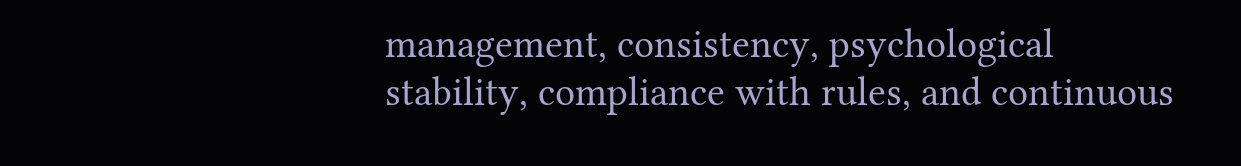management, consistency, psychological stability, compliance with rules, and continuous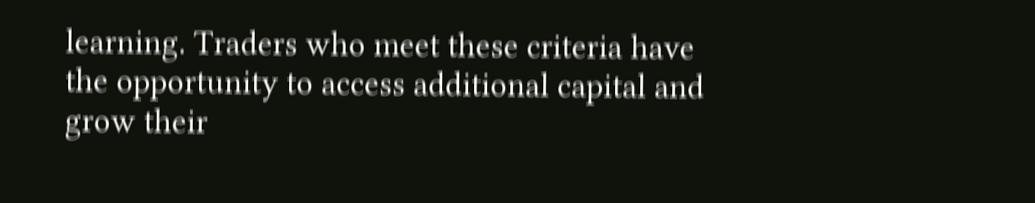learning. Traders who meet these criteria have the opportunity to access additional capital and grow their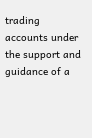trading accounts under the support and guidance of a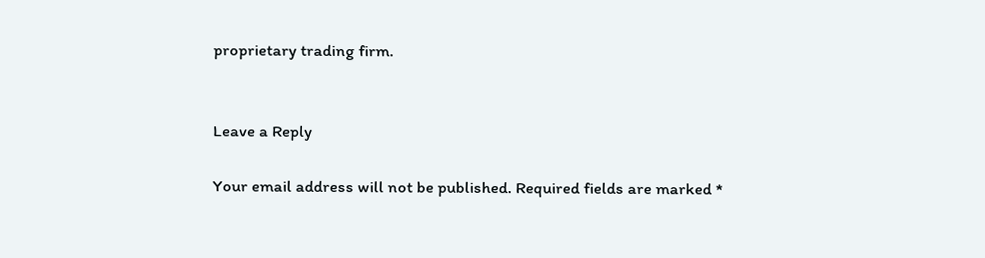proprietary trading firm.


Leave a Reply

Your email address will not be published. Required fields are marked *